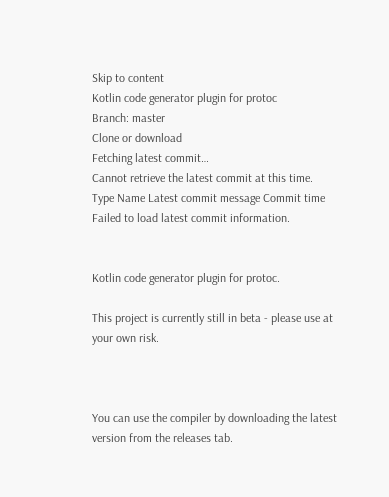Skip to content
Kotlin code generator plugin for protoc
Branch: master
Clone or download
Fetching latest commit…
Cannot retrieve the latest commit at this time.
Type Name Latest commit message Commit time
Failed to load latest commit information.


Kotlin code generator plugin for protoc.

This project is currently still in beta - please use at your own risk.



You can use the compiler by downloading the latest version from the releases tab.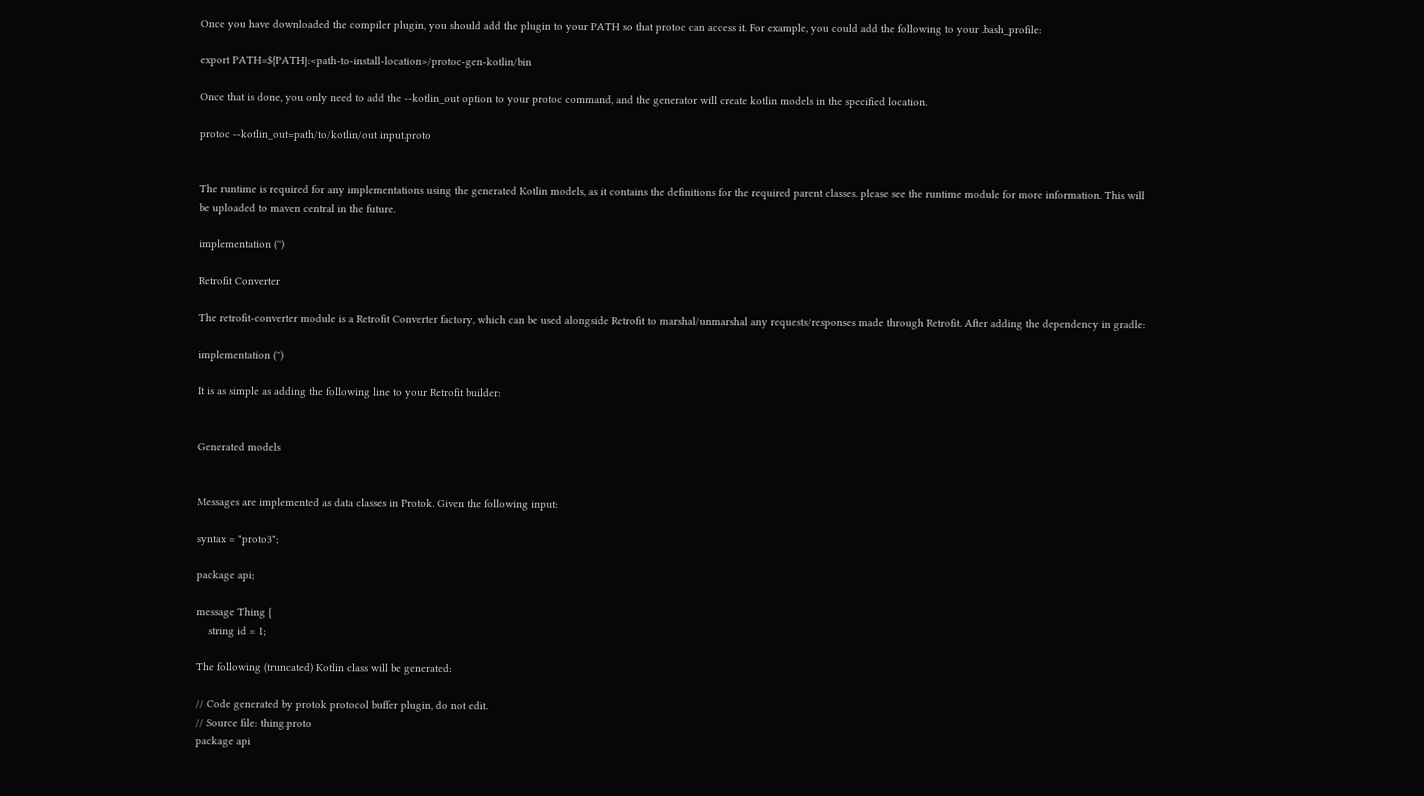Once you have downloaded the compiler plugin, you should add the plugin to your PATH so that protoc can access it. For example, you could add the following to your .bash_profile:

export PATH=${PATH}:<path-to-install-location>/protoc-gen-kotlin/bin

Once that is done, you only need to add the --kotlin_out option to your protoc command, and the generator will create kotlin models in the specified location.

protoc --kotlin_out=path/to/kotlin/out input.proto


The runtime is required for any implementations using the generated Kotlin models, as it contains the definitions for the required parent classes. please see the runtime module for more information. This will be uploaded to maven central in the future.

implementation ('')

Retrofit Converter

The retrofit-converter module is a Retrofit Converter factory, which can be used alongside Retrofit to marshal/unmarshal any requests/responses made through Retrofit. After adding the dependency in gradle:

implementation ('')

It is as simple as adding the following line to your Retrofit builder:


Generated models


Messages are implemented as data classes in Protok. Given the following input:

syntax = "proto3";

package api;

message Thing {
    string id = 1;

The following (truncated) Kotlin class will be generated:

// Code generated by protok protocol buffer plugin, do not edit.
// Source file: thing.proto
package api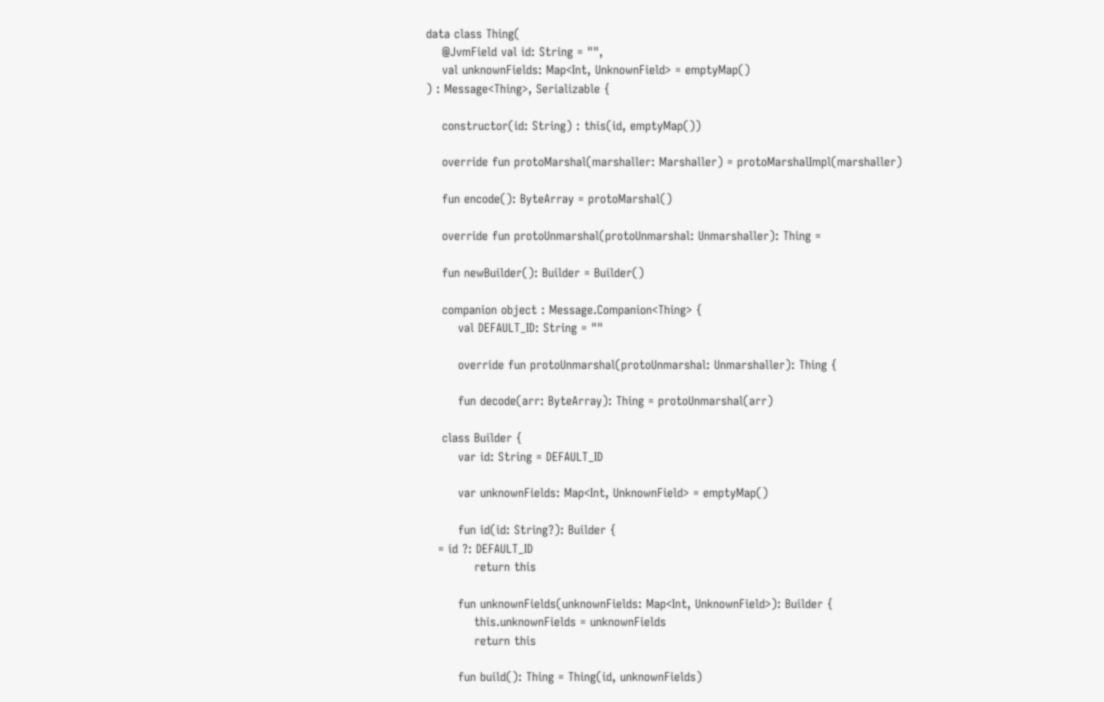data class Thing(
    @JvmField val id: String = "",
    val unknownFields: Map<Int, UnknownField> = emptyMap()
) : Message<Thing>, Serializable {

    constructor(id: String) : this(id, emptyMap())

    override fun protoMarshal(marshaller: Marshaller) = protoMarshalImpl(marshaller)

    fun encode(): ByteArray = protoMarshal()

    override fun protoUnmarshal(protoUnmarshal: Unmarshaller): Thing =

    fun newBuilder(): Builder = Builder()

    companion object : Message.Companion<Thing> {
        val DEFAULT_ID: String = ""

        override fun protoUnmarshal(protoUnmarshal: Unmarshaller): Thing {

        fun decode(arr: ByteArray): Thing = protoUnmarshal(arr)

    class Builder {
        var id: String = DEFAULT_ID

        var unknownFields: Map<Int, UnknownField> = emptyMap()

        fun id(id: String?): Builder {
   = id ?: DEFAULT_ID
            return this

        fun unknownFields(unknownFields: Map<Int, UnknownField>): Builder {
            this.unknownFields = unknownFields
            return this

        fun build(): Thing = Thing(id, unknownFields)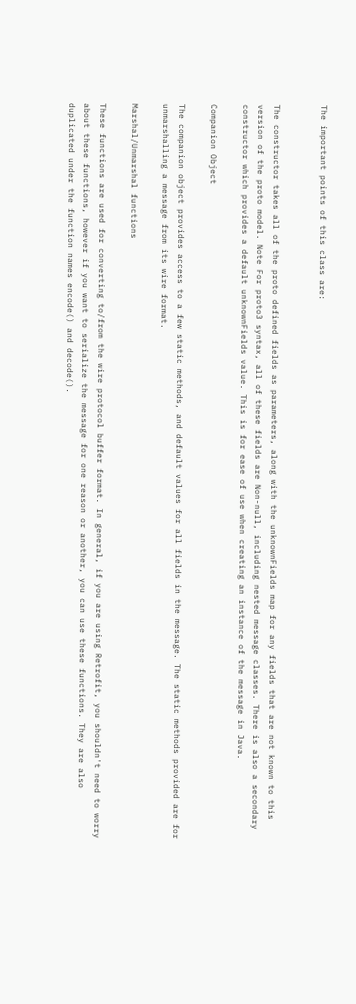The important points of this class are:


The constructor takes all of the proto defined fields as parameters, along with the unknownFields map for any fields that are not known to this version of the proto model. Note For proto3 syntax, all of these fields are Non-null, including nested message classes. There is also a secondary constructor which provides a default unknownFields value. This is for ease of use when creating an instance of the message in Java.

Companion Object

The companion object provides access to a few static methods, and default values for all fields in the message. The static methods provided are for unmarshalling a message from its wire format.

Marshal/Unmarshal functions

These functions are used for converting to/from the wire protocol buffer format. In general, if you are using Retrofit, you shouldn't need to worry about these functions, however if you want to serialize the message for one reason or another, you can use these functions. They are also duplicated under the function names encode() and decode().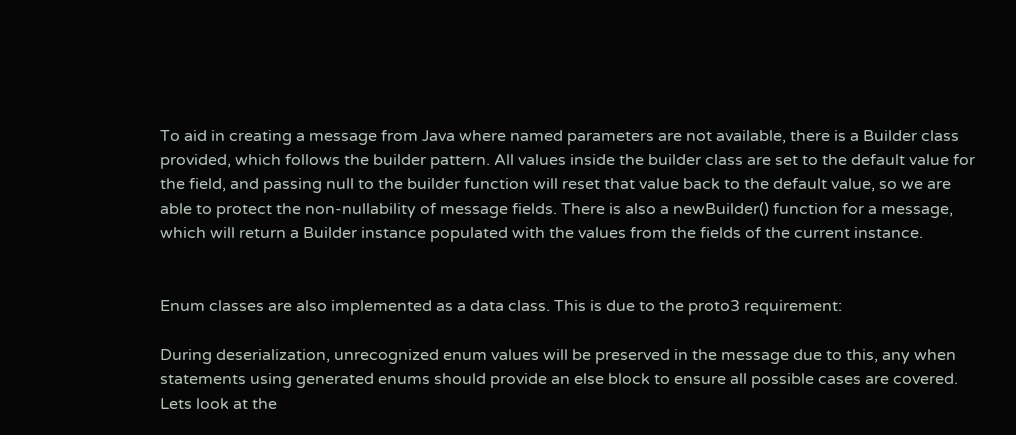To aid in creating a message from Java where named parameters are not available, there is a Builder class provided, which follows the builder pattern. All values inside the builder class are set to the default value for the field, and passing null to the builder function will reset that value back to the default value, so we are able to protect the non-nullability of message fields. There is also a newBuilder() function for a message, which will return a Builder instance populated with the values from the fields of the current instance.


Enum classes are also implemented as a data class. This is due to the proto3 requirement:

During deserialization, unrecognized enum values will be preserved in the message due to this, any when statements using generated enums should provide an else block to ensure all possible cases are covered. Lets look at the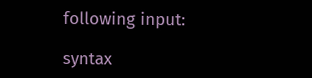following input:

syntax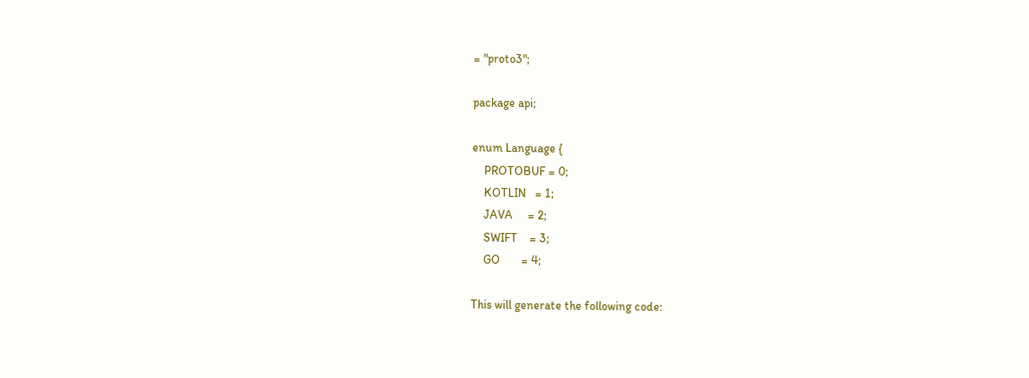= "proto3";

package api;

enum Language {
    PROTOBUF = 0;
    KOTLIN   = 1;
    JAVA     = 2;
    SWIFT    = 3;
    GO       = 4;

This will generate the following code: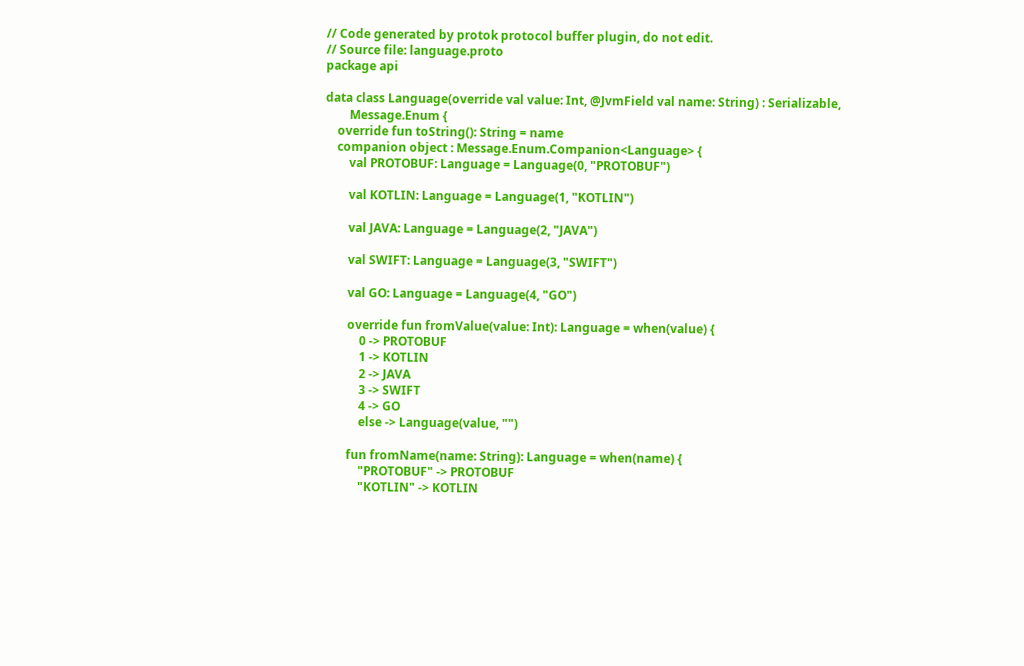// Code generated by protok protocol buffer plugin, do not edit.
// Source file: language.proto
package api

data class Language(override val value: Int, @JvmField val name: String) : Serializable,
        Message.Enum {
    override fun toString(): String = name
    companion object : Message.Enum.Companion<Language> {
        val PROTOBUF: Language = Language(0, "PROTOBUF")

        val KOTLIN: Language = Language(1, "KOTLIN")

        val JAVA: Language = Language(2, "JAVA")

        val SWIFT: Language = Language(3, "SWIFT")

        val GO: Language = Language(4, "GO")

        override fun fromValue(value: Int): Language = when(value) {
            0 -> PROTOBUF
            1 -> KOTLIN
            2 -> JAVA
            3 -> SWIFT
            4 -> GO
            else -> Language(value, "")

        fun fromName(name: String): Language = when(name) {
            "PROTOBUF" -> PROTOBUF
            "KOTLIN" -> KOTLIN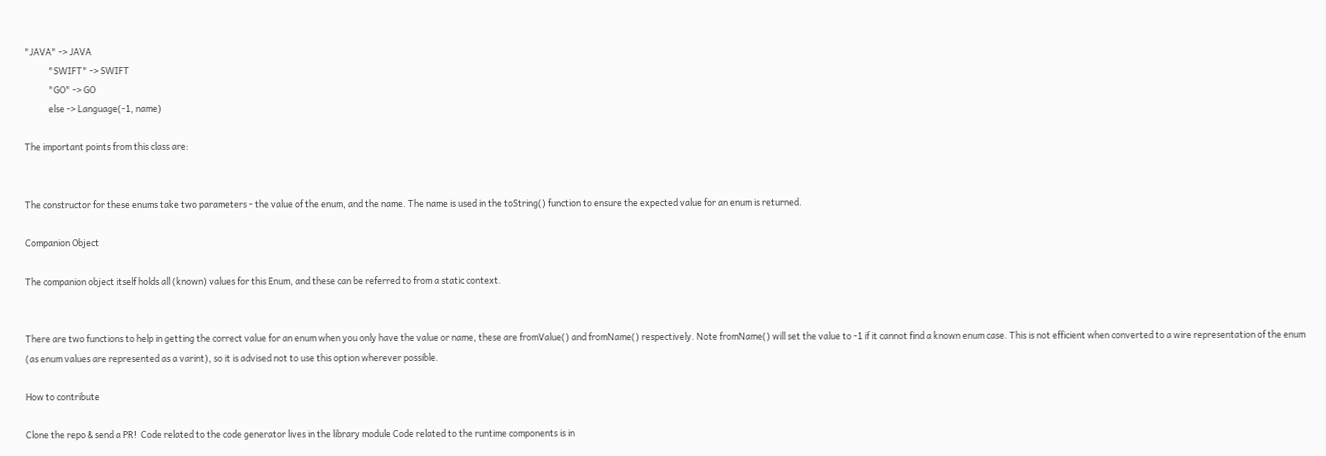"JAVA" -> JAVA
            "SWIFT" -> SWIFT
            "GO" -> GO
            else -> Language(-1, name)

The important points from this class are:


The constructor for these enums take two parameters - the value of the enum, and the name. The name is used in the toString() function to ensure the expected value for an enum is returned.

Companion Object

The companion object itself holds all (known) values for this Enum, and these can be referred to from a static context.


There are two functions to help in getting the correct value for an enum when you only have the value or name, these are fromValue() and fromName() respectively. Note fromName() will set the value to -1 if it cannot find a known enum case. This is not efficient when converted to a wire representation of the enum (as enum values are represented as a varint), so it is advised not to use this option wherever possible.

How to contribute

Clone the repo & send a PR!  Code related to the code generator lives in the library module Code related to the runtime components is in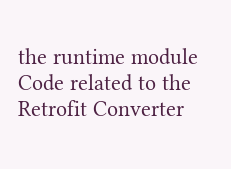the runtime module Code related to the Retrofit Converter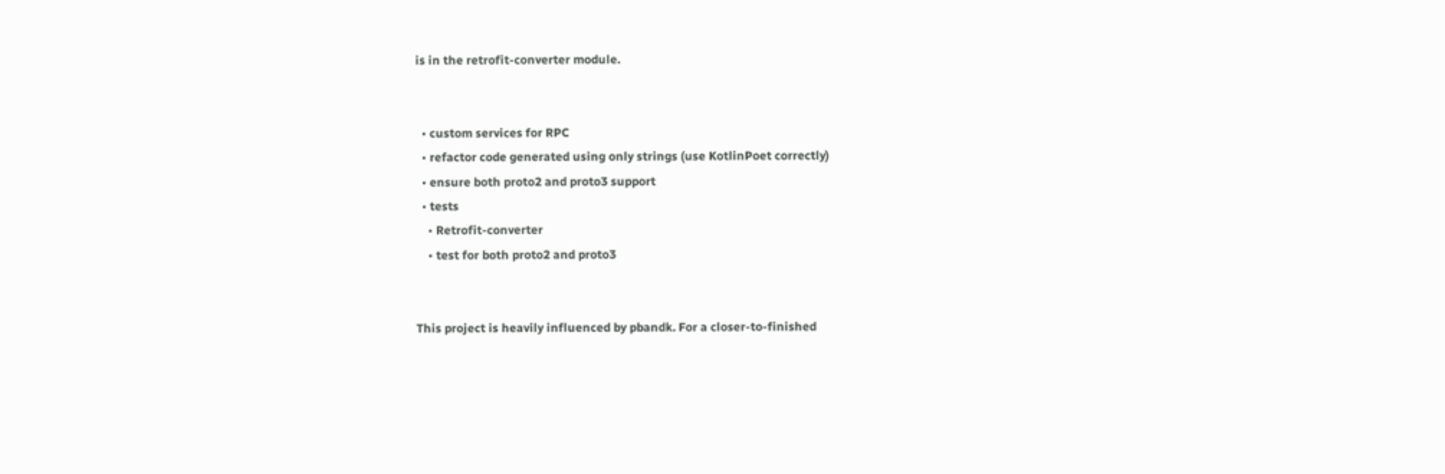is in the retrofit-converter module.


  • custom services for RPC
  • refactor code generated using only strings (use KotlinPoet correctly)
  • ensure both proto2 and proto3 support
  • tests
    • Retrofit-converter
    • test for both proto2 and proto3


This project is heavily influenced by pbandk. For a closer-to-finished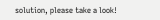solution, please take a look!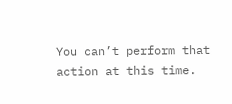You can’t perform that action at this time.